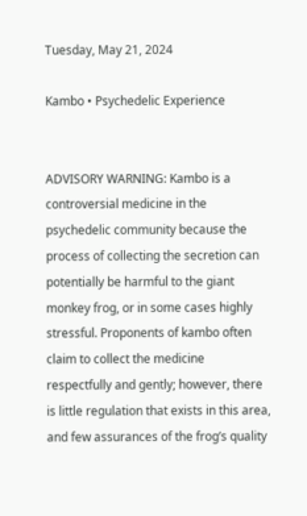Tuesday, May 21, 2024

Kambo • Psychedelic Experience


ADVISORY WARNING: Kambo is a controversial medicine in the psychedelic community because the process of collecting the secretion can potentially be harmful to the giant monkey frog, or in some cases highly stressful. Proponents of kambo often claim to collect the medicine respectfully and gently; however, there is little regulation that exists in this area, and few assurances of the frog’s quality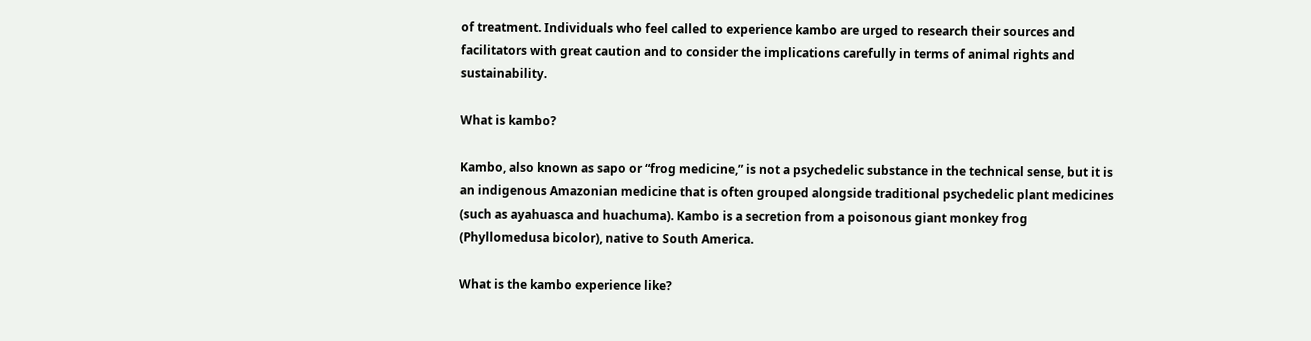of treatment. Individuals who feel called to experience kambo are urged to research their sources and facilitators with great caution and to consider the implications carefully in terms of animal rights and sustainability.

What is kambo?

Kambo, also known as sapo or “frog medicine,” is not a psychedelic substance in the technical sense, but it is an indigenous Amazonian medicine that is often grouped alongside traditional psychedelic plant medicines (such as ayahuasca and huachuma). Kambo is a secretion from a poisonous giant monkey frog (Phyllomedusa bicolor), native to South America.

What is the kambo experience like?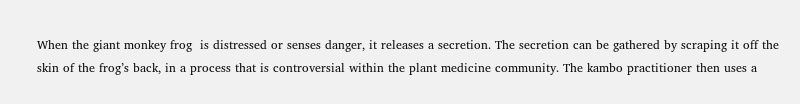When the giant monkey frog  is distressed or senses danger, it releases a secretion. The secretion can be gathered by scraping it off the skin of the frog’s back, in a process that is controversial within the plant medicine community. The kambo practitioner then uses a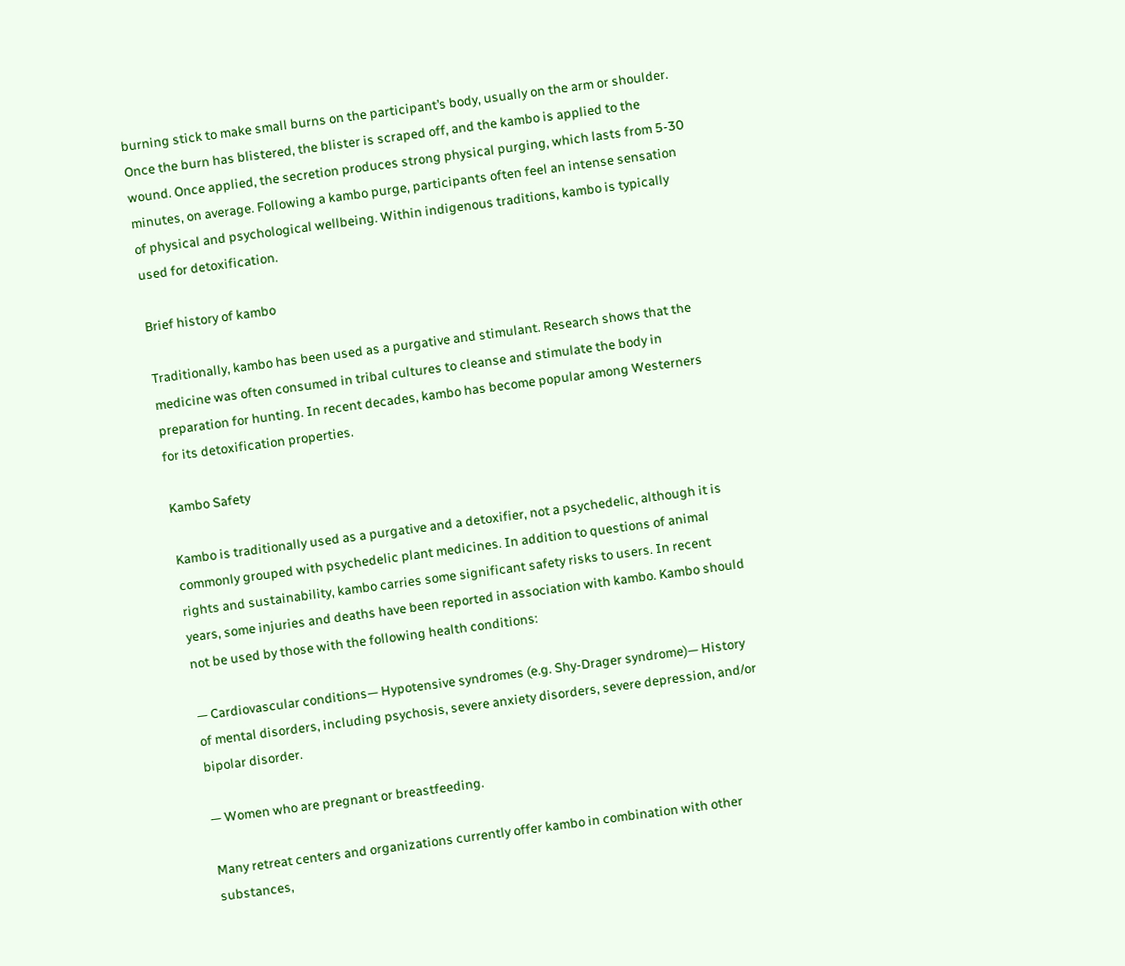burning stick to make small burns on the participant’s body, usually on the arm or shoulder. Once the burn has blistered, the blister is scraped off, and the kambo is applied to the wound. Once applied, the secretion produces strong physical purging, which lasts from 5-30 minutes, on average. Following a kambo purge, participants often feel an intense sensation of physical and psychological wellbeing. Within indigenous traditions, kambo is typically used for detoxification.

Brief history of kambo

Traditionally, kambo has been used as a purgative and stimulant. Research shows that the medicine was often consumed in tribal cultures to cleanse and stimulate the body in preparation for hunting. In recent decades, kambo has become popular among Westerners for its detoxification properties.

Kambo Safety

Kambo is traditionally used as a purgative and a detoxifier, not a psychedelic, although it is commonly grouped with psychedelic plant medicines. In addition to questions of animal rights and sustainability, kambo carries some significant safety risks to users. In recent years, some injuries and deaths have been reported in association with kambo. Kambo should not be used by those with the following health conditions:

— Cardiovascular conditions— Hypotensive syndromes (e.g. Shy-Drager syndrome)— History of mental disorders, including psychosis, severe anxiety disorders, severe depression, and/or bipolar disorder.

— Women who are pregnant or breastfeeding.

Many retreat centers and organizations currently offer kambo in combination with other substances,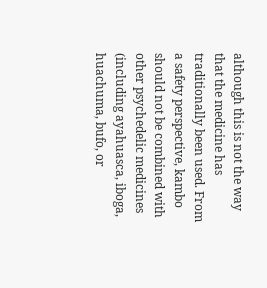although this is not the way that the medicine has traditionally been used. From a safety perspective, kambo should not be combined with other psychedelic medicines (including ayahuasca, iboga, huachuma, bufo, or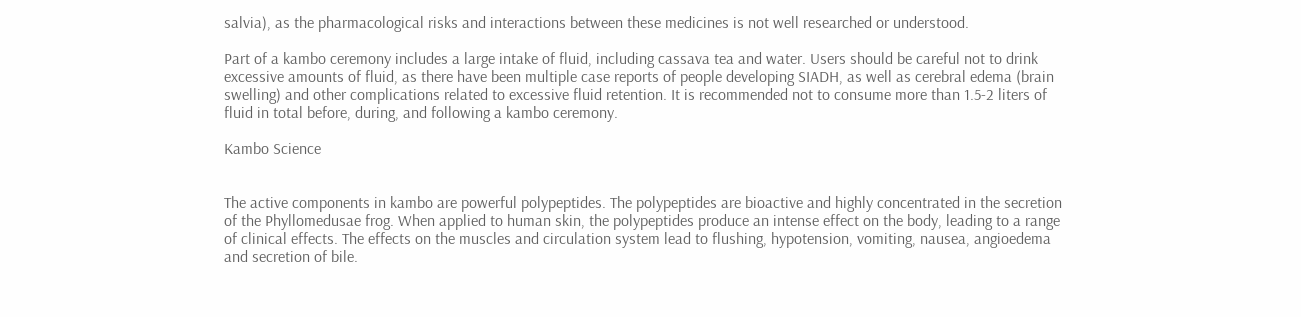salvia), as the pharmacological risks and interactions between these medicines is not well researched or understood.

Part of a kambo ceremony includes a large intake of fluid, including cassava tea and water. Users should be careful not to drink excessive amounts of fluid, as there have been multiple case reports of people developing SIADH, as well as cerebral edema (brain swelling) and other complications related to excessive fluid retention. It is recommended not to consume more than 1.5-2 liters of fluid in total before, during, and following a kambo ceremony.

Kambo Science


The active components in kambo are powerful polypeptides. The polypeptides are bioactive and highly concentrated in the secretion of the Phyllomedusae frog. When applied to human skin, the polypeptides produce an intense effect on the body, leading to a range of clinical effects. The effects on the muscles and circulation system lead to flushing, hypotension, vomiting, nausea, angioedema and secretion of bile.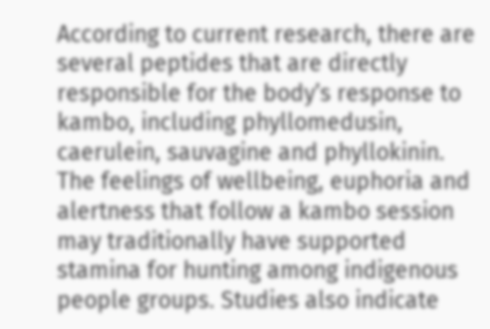According to current research, there are several peptides that are directly responsible for the body’s response to kambo, including phyllomedusin, caerulein, sauvagine and phyllokinin. The feelings of wellbeing, euphoria and alertness that follow a kambo session may traditionally have supported stamina for hunting among indigenous people groups. Studies also indicate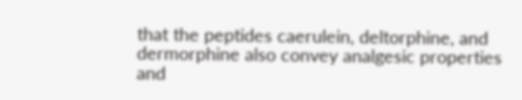that the peptides caerulein, deltorphine, and dermorphine also convey analgesic properties and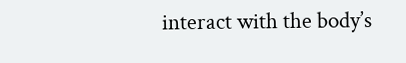interact with the body’s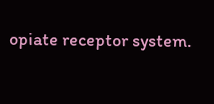opiate receptor system.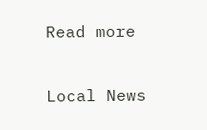Read more

Local News